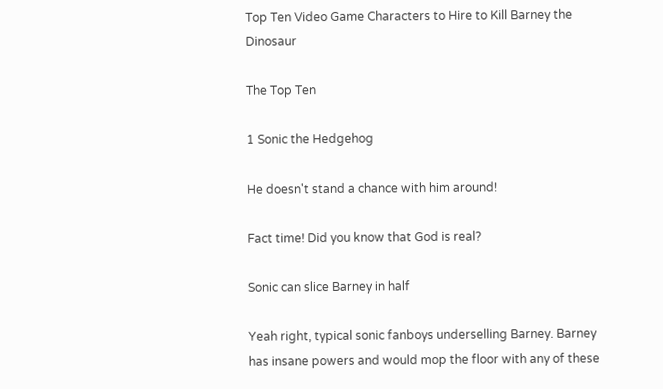Top Ten Video Game Characters to Hire to Kill Barney the Dinosaur

The Top Ten

1 Sonic the Hedgehog

He doesn't stand a chance with him around!

Fact time! Did you know that God is real?

Sonic can slice Barney in half

Yeah right, typical sonic fanboys underselling Barney. Barney has insane powers and would mop the floor with any of these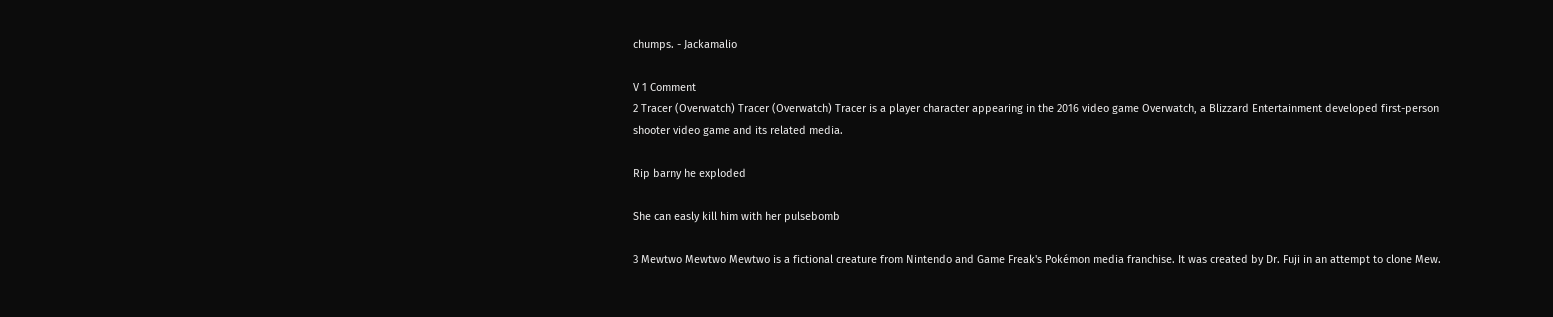chumps. - Jackamalio

V 1 Comment
2 Tracer (Overwatch) Tracer (Overwatch) Tracer is a player character appearing in the 2016 video game Overwatch, a Blizzard Entertainment developed first-person shooter video game and its related media.

Rip barny he exploded

She can easly kill him with her pulsebomb

3 Mewtwo Mewtwo Mewtwo is a fictional creature from Nintendo and Game Freak's Pokémon media franchise. It was created by Dr. Fuji in an attempt to clone Mew.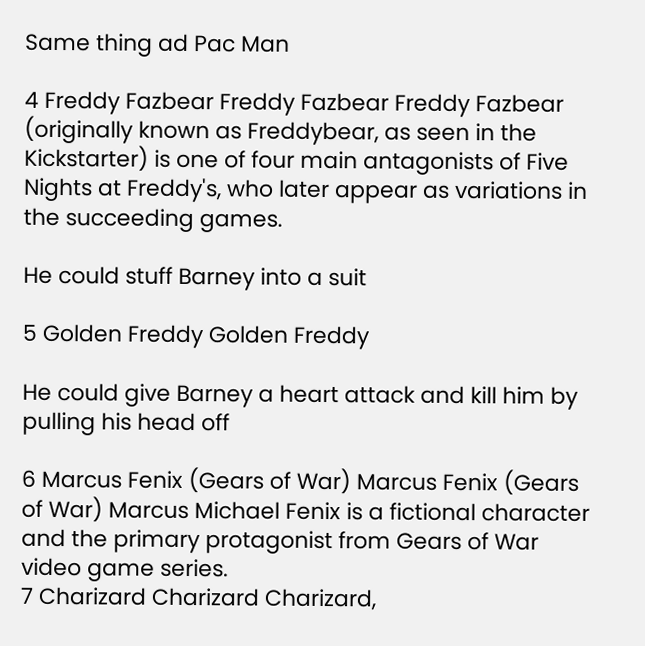Same thing ad Pac Man

4 Freddy Fazbear Freddy Fazbear Freddy Fazbear (originally known as Freddybear, as seen in the Kickstarter) is one of four main antagonists of Five Nights at Freddy's, who later appear as variations in the succeeding games.

He could stuff Barney into a suit

5 Golden Freddy Golden Freddy

He could give Barney a heart attack and kill him by pulling his head off

6 Marcus Fenix (Gears of War) Marcus Fenix (Gears of War) Marcus Michael Fenix is a fictional character and the primary protagonist from Gears of War video game series.
7 Charizard Charizard Charizard,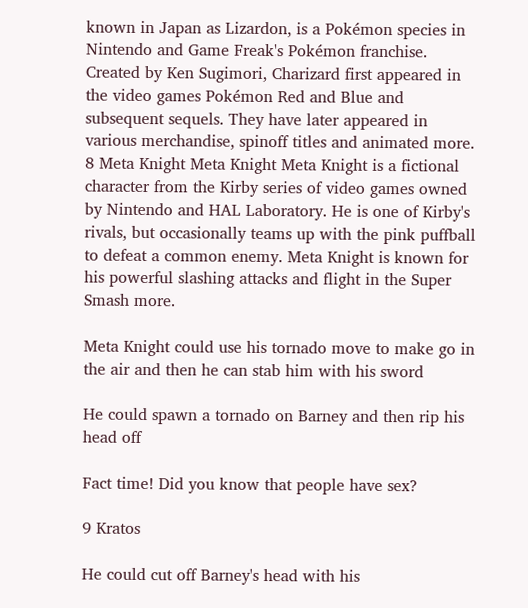known in Japan as Lizardon, is a Pokémon species in Nintendo and Game Freak's Pokémon franchise. Created by Ken Sugimori, Charizard first appeared in the video games Pokémon Red and Blue and subsequent sequels. They have later appeared in various merchandise, spinoff titles and animated more.
8 Meta Knight Meta Knight Meta Knight is a fictional character from the Kirby series of video games owned by Nintendo and HAL Laboratory. He is one of Kirby's rivals, but occasionally teams up with the pink puffball to defeat a common enemy. Meta Knight is known for his powerful slashing attacks and flight in the Super Smash more.

Meta Knight could use his tornado move to make go in the air and then he can stab him with his sword

He could spawn a tornado on Barney and then rip his head off

Fact time! Did you know that people have sex?

9 Kratos

He could cut off Barney's head with his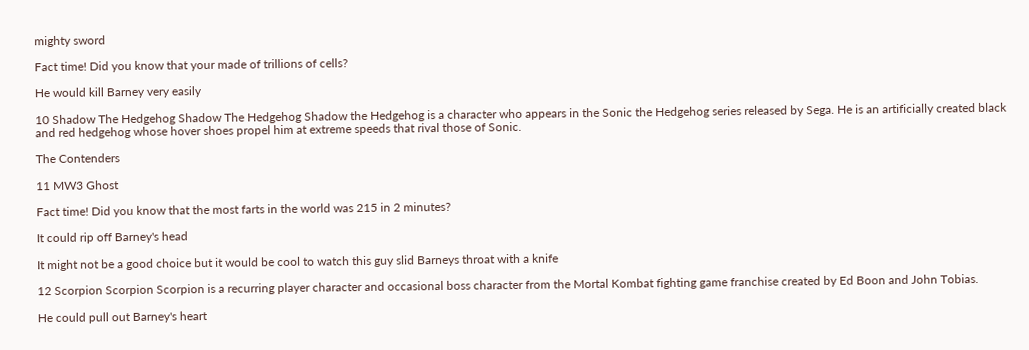mighty sword

Fact time! Did you know that your made of trillions of cells?

He would kill Barney very easily

10 Shadow The Hedgehog Shadow The Hedgehog Shadow the Hedgehog is a character who appears in the Sonic the Hedgehog series released by Sega. He is an artificially created black and red hedgehog whose hover shoes propel him at extreme speeds that rival those of Sonic.

The Contenders

11 MW3 Ghost

Fact time! Did you know that the most farts in the world was 215 in 2 minutes?

It could rip off Barney's head

It might not be a good choice but it would be cool to watch this guy slid Barneys throat with a knife

12 Scorpion Scorpion Scorpion is a recurring player character and occasional boss character from the Mortal Kombat fighting game franchise created by Ed Boon and John Tobias.

He could pull out Barney's heart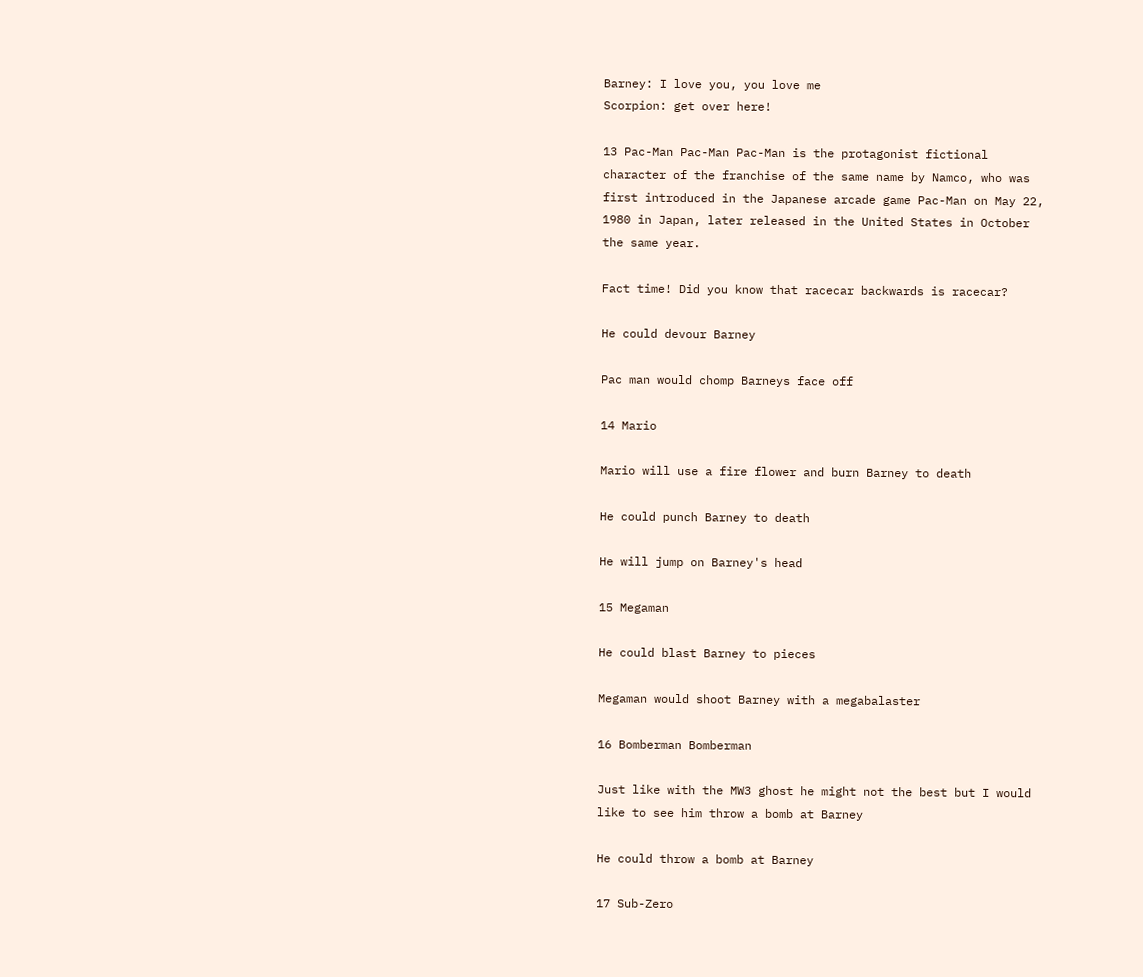Barney: I love you, you love me
Scorpion: get over here!

13 Pac-Man Pac-Man Pac-Man is the protagonist fictional character of the franchise of the same name by Namco, who was first introduced in the Japanese arcade game Pac-Man on May 22, 1980 in Japan, later released in the United States in October the same year.

Fact time! Did you know that racecar backwards is racecar?

He could devour Barney

Pac man would chomp Barneys face off

14 Mario

Mario will use a fire flower and burn Barney to death

He could punch Barney to death

He will jump on Barney's head

15 Megaman

He could blast Barney to pieces

Megaman would shoot Barney with a megabalaster

16 Bomberman Bomberman

Just like with the MW3 ghost he might not the best but I would like to see him throw a bomb at Barney

He could throw a bomb at Barney

17 Sub-Zero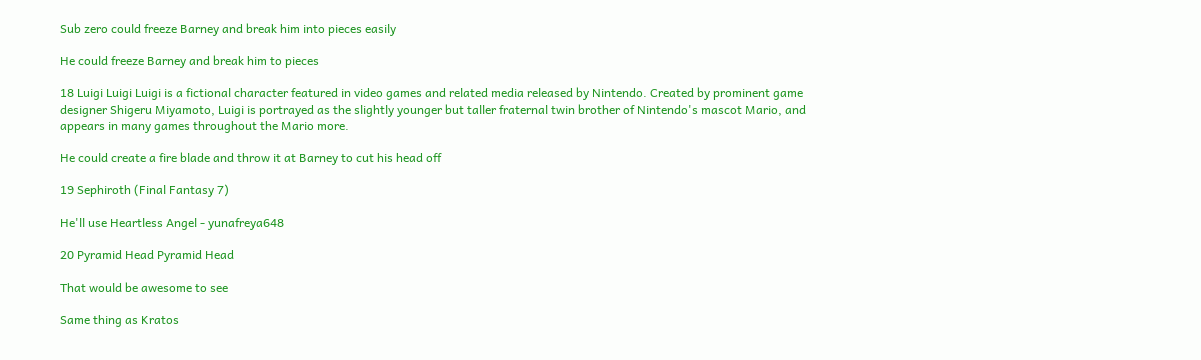Sub zero could freeze Barney and break him into pieces easily

He could freeze Barney and break him to pieces

18 Luigi Luigi Luigi is a fictional character featured in video games and related media released by Nintendo. Created by prominent game designer Shigeru Miyamoto, Luigi is portrayed as the slightly younger but taller fraternal twin brother of Nintendo's mascot Mario, and appears in many games throughout the Mario more.

He could create a fire blade and throw it at Barney to cut his head off

19 Sephiroth (Final Fantasy 7)

He'll use Heartless Angel - yunafreya648

20 Pyramid Head Pyramid Head

That would be awesome to see

Same thing as Kratos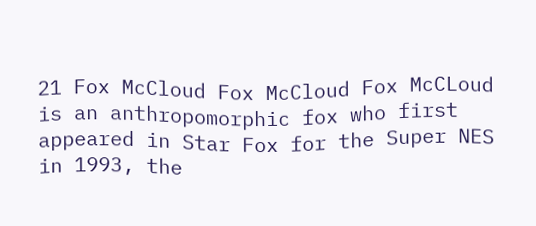21 Fox McCloud Fox McCloud Fox McCLoud is an anthropomorphic fox who first appeared in Star Fox for the Super NES in 1993, the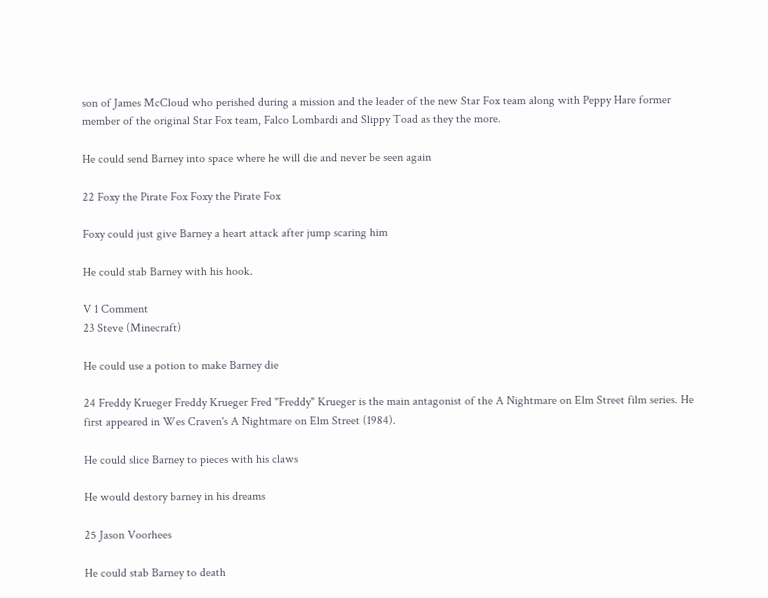son of James McCloud who perished during a mission and the leader of the new Star Fox team along with Peppy Hare former member of the original Star Fox team, Falco Lombardi and Slippy Toad as they the more.

He could send Barney into space where he will die and never be seen again

22 Foxy the Pirate Fox Foxy the Pirate Fox

Foxy could just give Barney a heart attack after jump scaring him

He could stab Barney with his hook.

V 1 Comment
23 Steve (Minecraft)

He could use a potion to make Barney die

24 Freddy Krueger Freddy Krueger Fred "Freddy" Krueger is the main antagonist of the A Nightmare on Elm Street film series. He first appeared in Wes Craven's A Nightmare on Elm Street (1984).

He could slice Barney to pieces with his claws

He would destory barney in his dreams

25 Jason Voorhees

He could stab Barney to death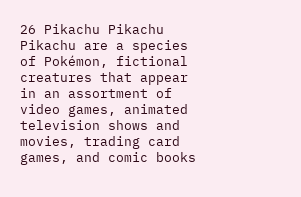26 Pikachu Pikachu Pikachu are a species of Pokémon, fictional creatures that appear in an assortment of video games, animated television shows and movies, trading card games, and comic books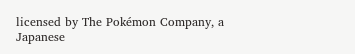licensed by The Pokémon Company, a Japanese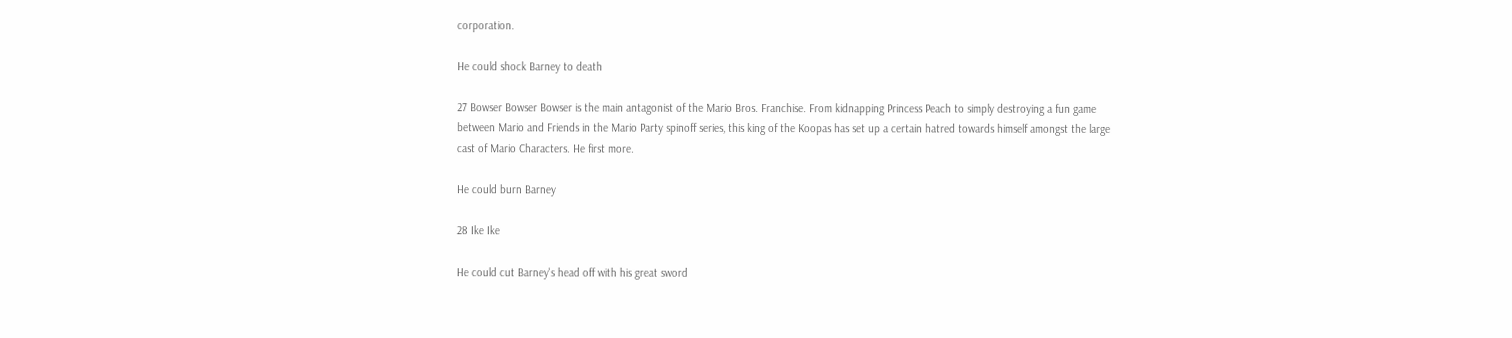corporation.

He could shock Barney to death

27 Bowser Bowser Bowser is the main antagonist of the Mario Bros. Franchise. From kidnapping Princess Peach to simply destroying a fun game between Mario and Friends in the Mario Party spinoff series, this king of the Koopas has set up a certain hatred towards himself amongst the large cast of Mario Characters. He first more.

He could burn Barney

28 Ike Ike

He could cut Barney's head off with his great sword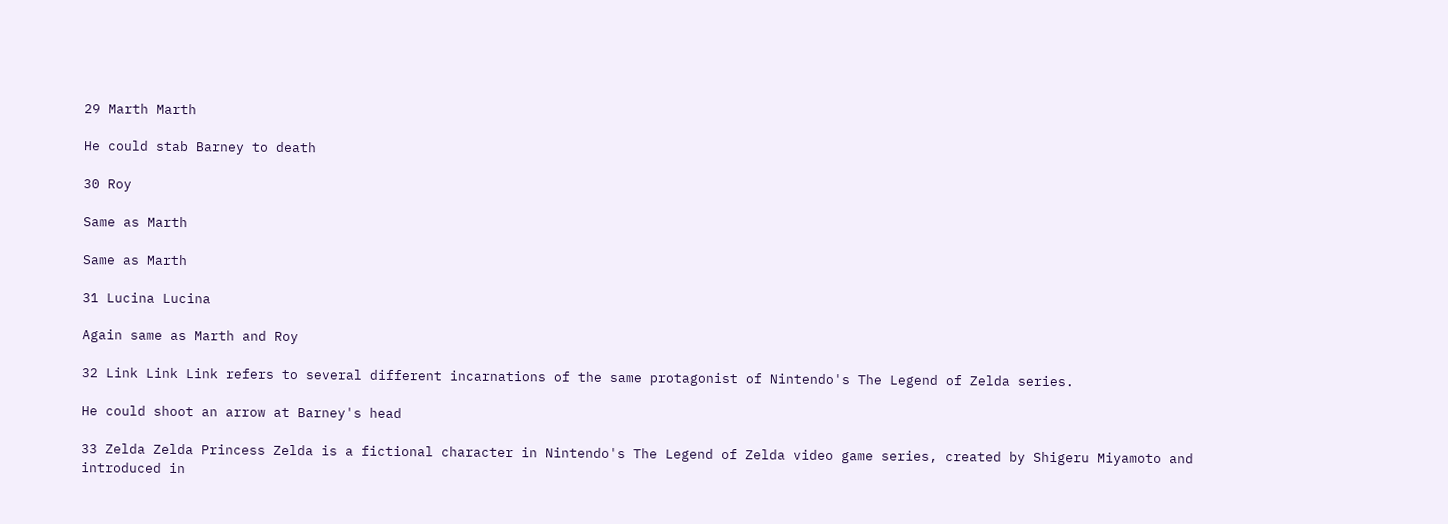29 Marth Marth

He could stab Barney to death

30 Roy

Same as Marth

Same as Marth

31 Lucina Lucina

Again same as Marth and Roy

32 Link Link Link refers to several different incarnations of the same protagonist of Nintendo's The Legend of Zelda series.

He could shoot an arrow at Barney's head

33 Zelda Zelda Princess Zelda is a fictional character in Nintendo's The Legend of Zelda video game series, created by Shigeru Miyamoto and introduced in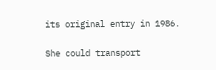its original entry in 1986.

She could transport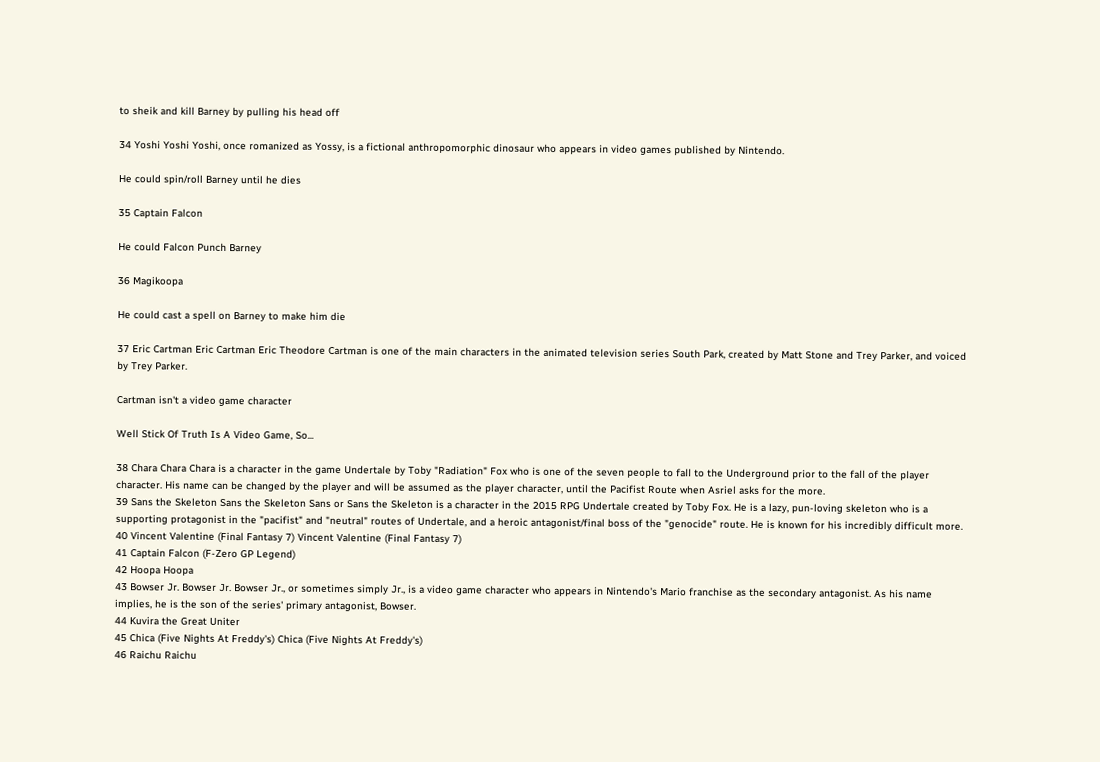to sheik and kill Barney by pulling his head off

34 Yoshi Yoshi Yoshi, once romanized as Yossy, is a fictional anthropomorphic dinosaur who appears in video games published by Nintendo.

He could spin/roll Barney until he dies

35 Captain Falcon

He could Falcon Punch Barney

36 Magikoopa

He could cast a spell on Barney to make him die

37 Eric Cartman Eric Cartman Eric Theodore Cartman is one of the main characters in the animated television series South Park, created by Matt Stone and Trey Parker, and voiced by Trey Parker.

Cartman isn't a video game character

Well Stick Of Truth Is A Video Game, So...

38 Chara Chara Chara is a character in the game Undertale by Toby "Radiation" Fox who is one of the seven people to fall to the Underground prior to the fall of the player character. His name can be changed by the player and will be assumed as the player character, until the Pacifist Route when Asriel asks for the more.
39 Sans the Skeleton Sans the Skeleton Sans or Sans the Skeleton is a character in the 2015 RPG Undertale created by Toby Fox. He is a lazy, pun-loving skeleton who is a supporting protagonist in the "pacifist" and "neutral" routes of Undertale, and a heroic antagonist/final boss of the "genocide" route. He is known for his incredibly difficult more.
40 Vincent Valentine (Final Fantasy 7) Vincent Valentine (Final Fantasy 7)
41 Captain Falcon (F-Zero GP Legend)
42 Hoopa Hoopa
43 Bowser Jr. Bowser Jr. Bowser Jr., or sometimes simply Jr., is a video game character who appears in Nintendo's Mario franchise as the secondary antagonist. As his name implies, he is the son of the series' primary antagonist, Bowser.
44 Kuvira the Great Uniter
45 Chica (Five Nights At Freddy's) Chica (Five Nights At Freddy's)
46 Raichu Raichu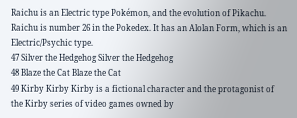Raichu is an Electric type Pokémon, and the evolution of Pikachu. Raichu is number 26 in the Pokedex. It has an Alolan Form, which is an Electric/Psychic type.
47 Silver the Hedgehog Silver the Hedgehog
48 Blaze the Cat Blaze the Cat
49 Kirby Kirby Kirby is a fictional character and the protagonist of the Kirby series of video games owned by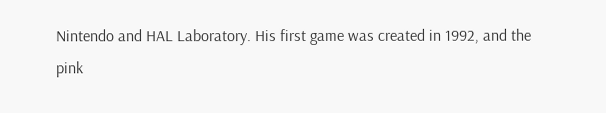Nintendo and HAL Laboratory. His first game was created in 1992, and the pink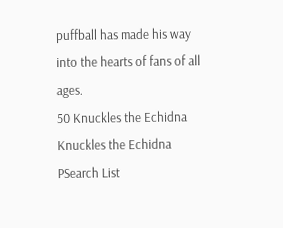puffball has made his way into the hearts of fans of all ages.
50 Knuckles the Echidna Knuckles the Echidna
PSearch List